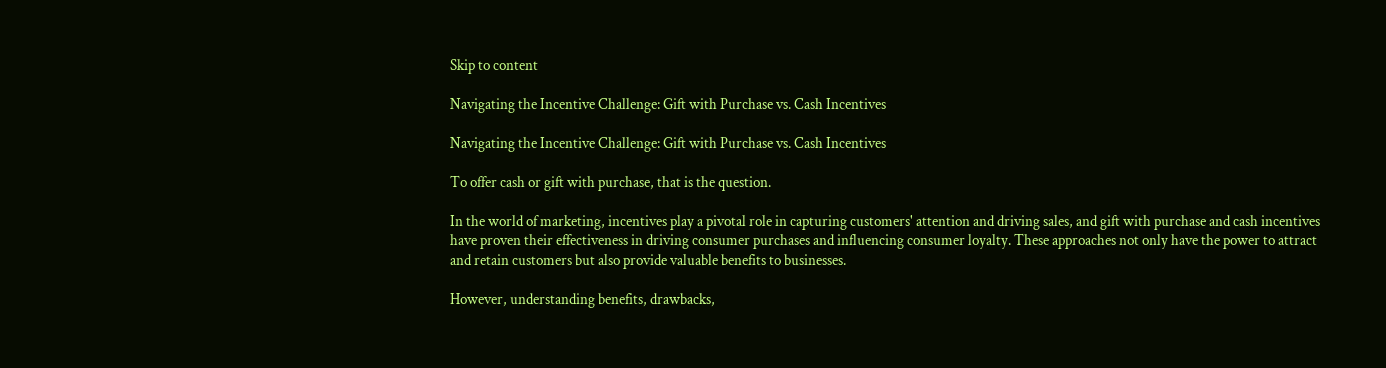Skip to content

Navigating the Incentive Challenge: Gift with Purchase vs. Cash Incentives

Navigating the Incentive Challenge: Gift with Purchase vs. Cash Incentives

To offer cash or gift with purchase, that is the question.

In the world of marketing, incentives play a pivotal role in capturing customers' attention and driving sales, and gift with purchase and cash incentives have proven their effectiveness in driving consumer purchases and influencing consumer loyalty. These approaches not only have the power to attract and retain customers but also provide valuable benefits to businesses.

However, understanding benefits, drawbacks,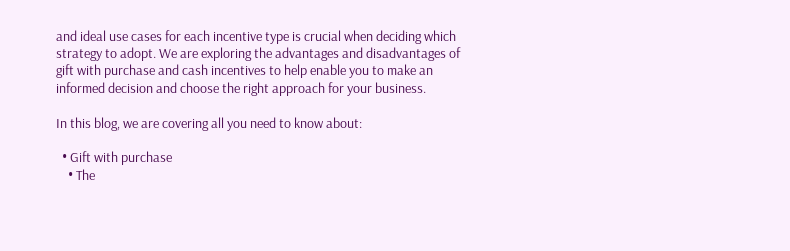and ideal use cases for each incentive type is crucial when deciding which strategy to adopt. We are exploring the advantages and disadvantages of gift with purchase and cash incentives to help enable you to make an informed decision and choose the right approach for your business.

In this blog, we are covering all you need to know about:

  • Gift with purchase
    • The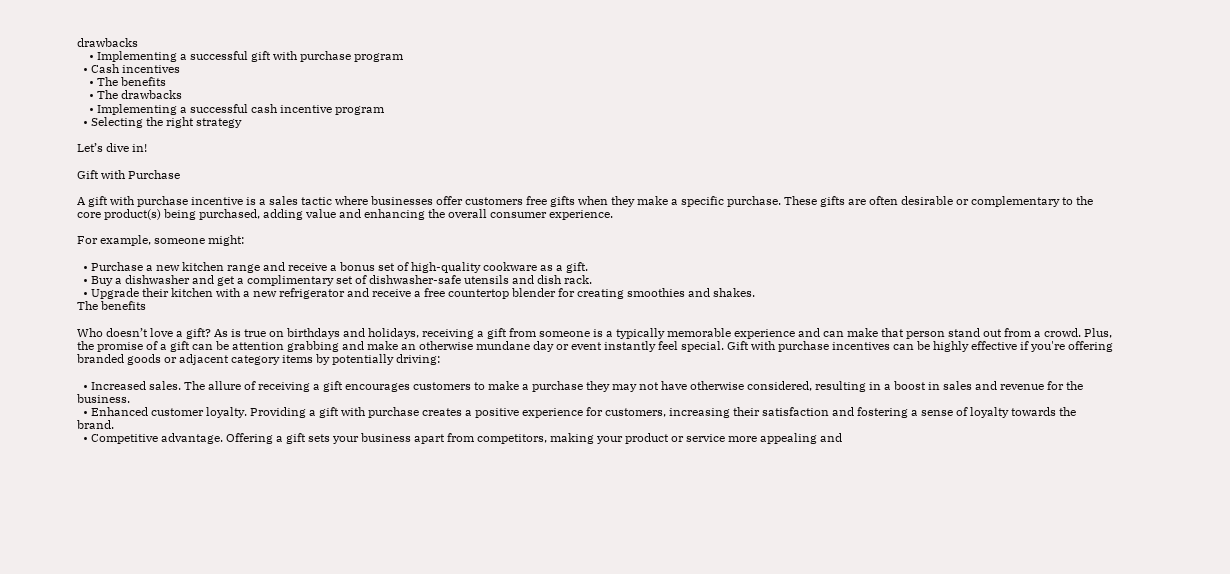drawbacks
    • Implementing a successful gift with purchase program
  • Cash incentives
    • The benefits
    • The drawbacks
    • Implementing a successful cash incentive program
  • Selecting the right strategy

Let’s dive in!

Gift with Purchase

A gift with purchase incentive is a sales tactic where businesses offer customers free gifts when they make a specific purchase. These gifts are often desirable or complementary to the core product(s) being purchased, adding value and enhancing the overall consumer experience.

For example, someone might:

  • Purchase a new kitchen range and receive a bonus set of high-quality cookware as a gift.
  • Buy a dishwasher and get a complimentary set of dishwasher-safe utensils and dish rack.
  • Upgrade their kitchen with a new refrigerator and receive a free countertop blender for creating smoothies and shakes.
The benefits

Who doesn’t love a gift? As is true on birthdays and holidays, receiving a gift from someone is a typically memorable experience and can make that person stand out from a crowd. Plus, the promise of a gift can be attention grabbing and make an otherwise mundane day or event instantly feel special. Gift with purchase incentives can be highly effective if you're offering branded goods or adjacent category items by potentially driving:

  • Increased sales. The allure of receiving a gift encourages customers to make a purchase they may not have otherwise considered, resulting in a boost in sales and revenue for the business.
  • Enhanced customer loyalty. Providing a gift with purchase creates a positive experience for customers, increasing their satisfaction and fostering a sense of loyalty towards the brand.
  • Competitive advantage. Offering a gift sets your business apart from competitors, making your product or service more appealing and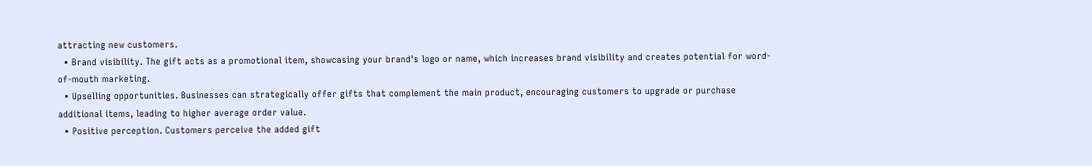attracting new customers.
  • Brand visibility. The gift acts as a promotional item, showcasing your brand's logo or name, which increases brand visibility and creates potential for word-of-mouth marketing.
  • Upselling opportunities. Businesses can strategically offer gifts that complement the main product, encouraging customers to upgrade or purchase additional items, leading to higher average order value.
  • Positive perception. Customers perceive the added gift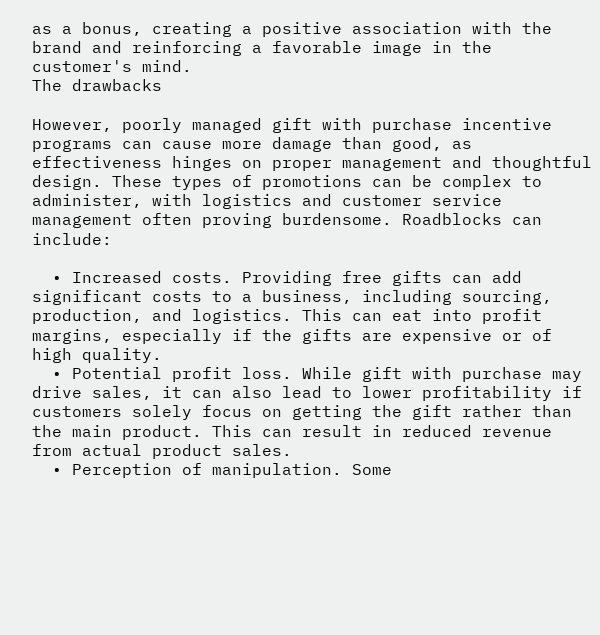as a bonus, creating a positive association with the brand and reinforcing a favorable image in the customer's mind.
The drawbacks

However, poorly managed gift with purchase incentive programs can cause more damage than good, as effectiveness hinges on proper management and thoughtful design. These types of promotions can be complex to administer, with logistics and customer service management often proving burdensome. Roadblocks can include:

  • Increased costs. Providing free gifts can add significant costs to a business, including sourcing, production, and logistics. This can eat into profit margins, especially if the gifts are expensive or of high quality.
  • Potential profit loss. While gift with purchase may drive sales, it can also lead to lower profitability if customers solely focus on getting the gift rather than the main product. This can result in reduced revenue from actual product sales.
  • Perception of manipulation. Some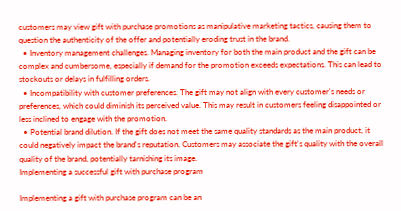customers may view gift with purchase promotions as manipulative marketing tactics, causing them to question the authenticity of the offer and potentially eroding trust in the brand.
  • Inventory management challenges. Managing inventory for both the main product and the gift can be complex and cumbersome, especially if demand for the promotion exceeds expectations. This can lead to stockouts or delays in fulfilling orders.
  • Incompatibility with customer preferences. The gift may not align with every customer's needs or preferences, which could diminish its perceived value. This may result in customers feeling disappointed or less inclined to engage with the promotion.
  • Potential brand dilution. If the gift does not meet the same quality standards as the main product, it could negatively impact the brand's reputation. Customers may associate the gift's quality with the overall quality of the brand, potentially tarnishing its image.
Implementing a successful gift with purchase program

Implementing a gift with purchase program can be an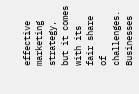effective marketing strategy, but it comes with its fair share of challenges. Businesses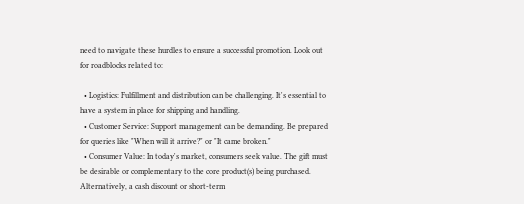need to navigate these hurdles to ensure a successful promotion. Look out for roadblocks related to:

  • Logistics: Fulfillment and distribution can be challenging. It's essential to have a system in place for shipping and handling.
  • Customer Service: Support management can be demanding. Be prepared for queries like "When will it arrive?" or "It came broken."
  • Consumer Value: In today's market, consumers seek value. The gift must be desirable or complementary to the core product(s) being purchased. Alternatively, a cash discount or short-term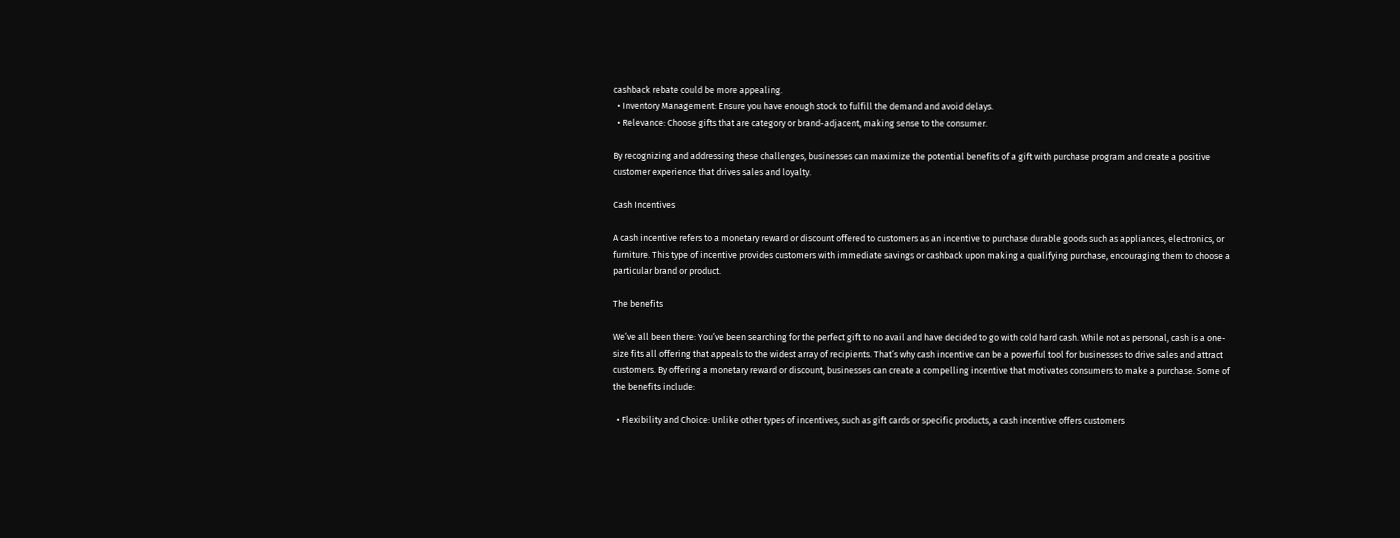cashback rebate could be more appealing.
  • Inventory Management: Ensure you have enough stock to fulfill the demand and avoid delays.
  • Relevance: Choose gifts that are category or brand-adjacent, making sense to the consumer.

By recognizing and addressing these challenges, businesses can maximize the potential benefits of a gift with purchase program and create a positive customer experience that drives sales and loyalty.

Cash Incentives

A cash incentive refers to a monetary reward or discount offered to customers as an incentive to purchase durable goods such as appliances, electronics, or furniture. This type of incentive provides customers with immediate savings or cashback upon making a qualifying purchase, encouraging them to choose a particular brand or product.

The benefits

We’ve all been there: You’ve been searching for the perfect gift to no avail and have decided to go with cold hard cash. While not as personal, cash is a one-size fits all offering that appeals to the widest array of recipients. That’s why cash incentive can be a powerful tool for businesses to drive sales and attract customers. By offering a monetary reward or discount, businesses can create a compelling incentive that motivates consumers to make a purchase. Some of the benefits include:

  • Flexibility and Choice: Unlike other types of incentives, such as gift cards or specific products, a cash incentive offers customers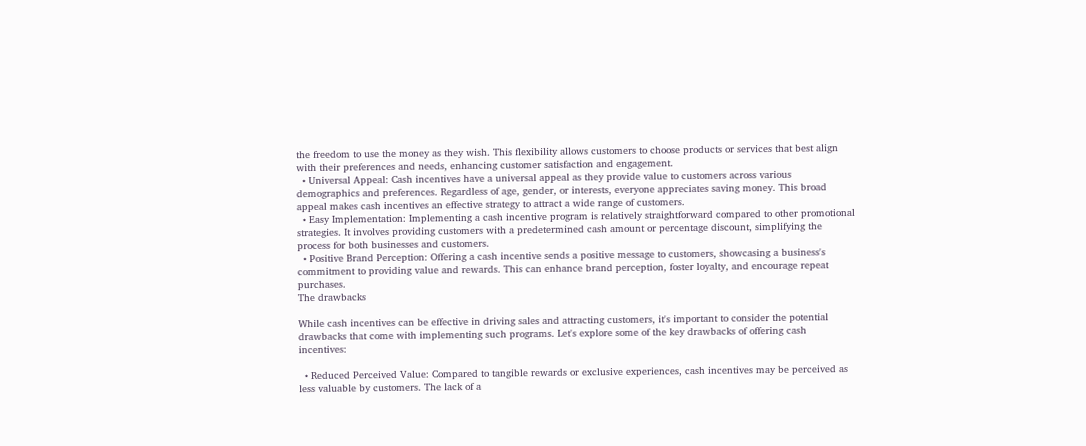the freedom to use the money as they wish. This flexibility allows customers to choose products or services that best align with their preferences and needs, enhancing customer satisfaction and engagement.
  • Universal Appeal: Cash incentives have a universal appeal as they provide value to customers across various demographics and preferences. Regardless of age, gender, or interests, everyone appreciates saving money. This broad appeal makes cash incentives an effective strategy to attract a wide range of customers.
  • Easy Implementation: Implementing a cash incentive program is relatively straightforward compared to other promotional strategies. It involves providing customers with a predetermined cash amount or percentage discount, simplifying the process for both businesses and customers.
  • Positive Brand Perception: Offering a cash incentive sends a positive message to customers, showcasing a business's commitment to providing value and rewards. This can enhance brand perception, foster loyalty, and encourage repeat purchases.
The drawbacks

While cash incentives can be effective in driving sales and attracting customers, it's important to consider the potential drawbacks that come with implementing such programs. Let's explore some of the key drawbacks of offering cash incentives:

  • Reduced Perceived Value: Compared to tangible rewards or exclusive experiences, cash incentives may be perceived as less valuable by customers. The lack of a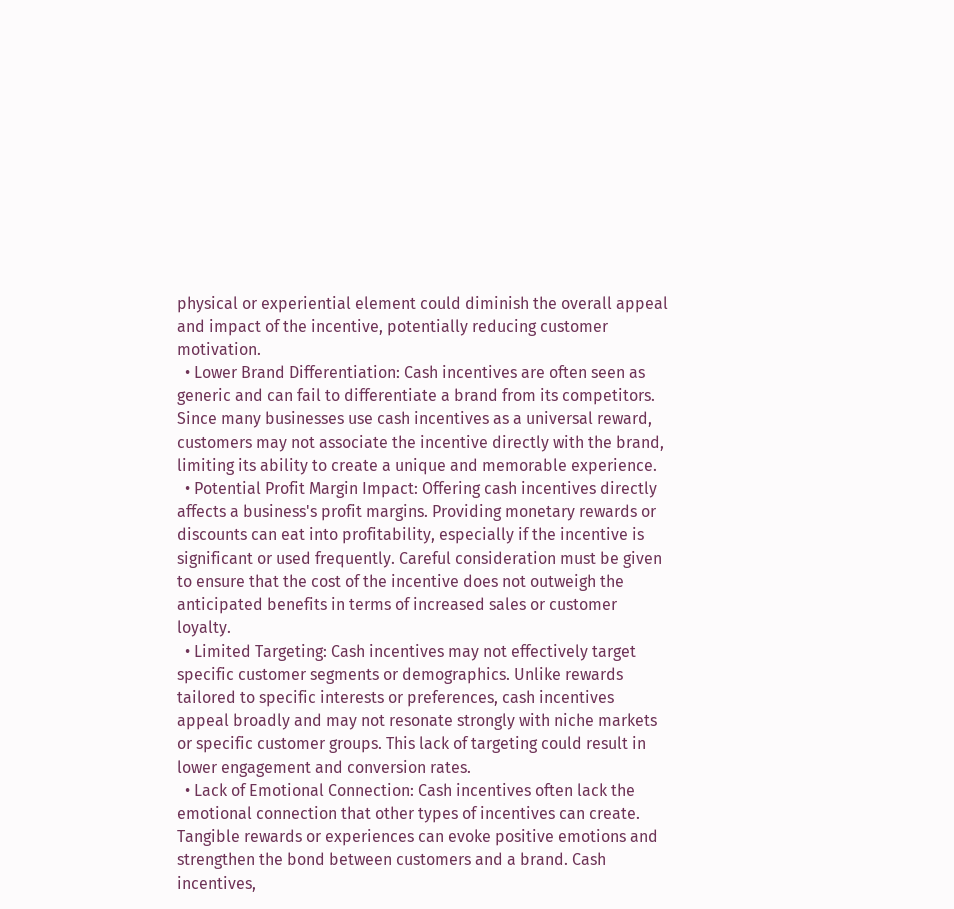physical or experiential element could diminish the overall appeal and impact of the incentive, potentially reducing customer motivation.
  • Lower Brand Differentiation: Cash incentives are often seen as generic and can fail to differentiate a brand from its competitors. Since many businesses use cash incentives as a universal reward, customers may not associate the incentive directly with the brand, limiting its ability to create a unique and memorable experience.
  • Potential Profit Margin Impact: Offering cash incentives directly affects a business's profit margins. Providing monetary rewards or discounts can eat into profitability, especially if the incentive is significant or used frequently. Careful consideration must be given to ensure that the cost of the incentive does not outweigh the anticipated benefits in terms of increased sales or customer loyalty.
  • Limited Targeting: Cash incentives may not effectively target specific customer segments or demographics. Unlike rewards tailored to specific interests or preferences, cash incentives appeal broadly and may not resonate strongly with niche markets or specific customer groups. This lack of targeting could result in lower engagement and conversion rates.
  • Lack of Emotional Connection: Cash incentives often lack the emotional connection that other types of incentives can create. Tangible rewards or experiences can evoke positive emotions and strengthen the bond between customers and a brand. Cash incentives,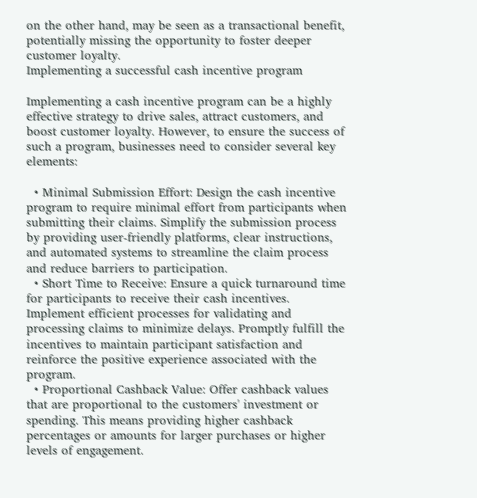on the other hand, may be seen as a transactional benefit, potentially missing the opportunity to foster deeper customer loyalty.
Implementing a successful cash incentive program

Implementing a cash incentive program can be a highly effective strategy to drive sales, attract customers, and boost customer loyalty. However, to ensure the success of such a program, businesses need to consider several key elements:

  • Minimal Submission Effort: Design the cash incentive program to require minimal effort from participants when submitting their claims. Simplify the submission process by providing user-friendly platforms, clear instructions, and automated systems to streamline the claim process and reduce barriers to participation.
  • Short Time to Receive: Ensure a quick turnaround time for participants to receive their cash incentives. Implement efficient processes for validating and processing claims to minimize delays. Promptly fulfill the incentives to maintain participant satisfaction and reinforce the positive experience associated with the program.
  • Proportional Cashback Value: Offer cashback values that are proportional to the customers' investment or spending. This means providing higher cashback percentages or amounts for larger purchases or higher levels of engagement.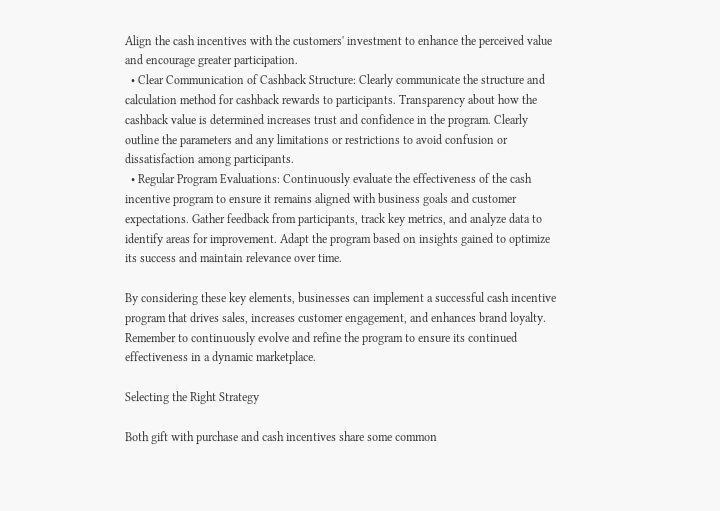Align the cash incentives with the customers' investment to enhance the perceived value and encourage greater participation.
  • Clear Communication of Cashback Structure: Clearly communicate the structure and calculation method for cashback rewards to participants. Transparency about how the cashback value is determined increases trust and confidence in the program. Clearly outline the parameters and any limitations or restrictions to avoid confusion or dissatisfaction among participants.
  • Regular Program Evaluations: Continuously evaluate the effectiveness of the cash incentive program to ensure it remains aligned with business goals and customer expectations. Gather feedback from participants, track key metrics, and analyze data to identify areas for improvement. Adapt the program based on insights gained to optimize its success and maintain relevance over time.

By considering these key elements, businesses can implement a successful cash incentive program that drives sales, increases customer engagement, and enhances brand loyalty. Remember to continuously evolve and refine the program to ensure its continued effectiveness in a dynamic marketplace.

Selecting the Right Strategy

Both gift with purchase and cash incentives share some common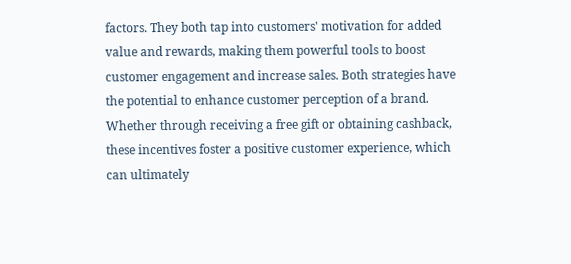factors. They both tap into customers' motivation for added value and rewards, making them powerful tools to boost customer engagement and increase sales. Both strategies have the potential to enhance customer perception of a brand. Whether through receiving a free gift or obtaining cashback, these incentives foster a positive customer experience, which can ultimately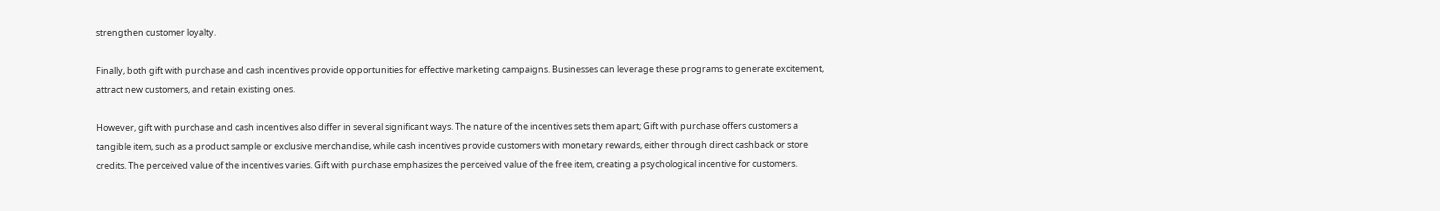strengthen customer loyalty.

Finally, both gift with purchase and cash incentives provide opportunities for effective marketing campaigns. Businesses can leverage these programs to generate excitement, attract new customers, and retain existing ones.

However, gift with purchase and cash incentives also differ in several significant ways. The nature of the incentives sets them apart; Gift with purchase offers customers a tangible item, such as a product sample or exclusive merchandise, while cash incentives provide customers with monetary rewards, either through direct cashback or store credits. The perceived value of the incentives varies. Gift with purchase emphasizes the perceived value of the free item, creating a psychological incentive for customers.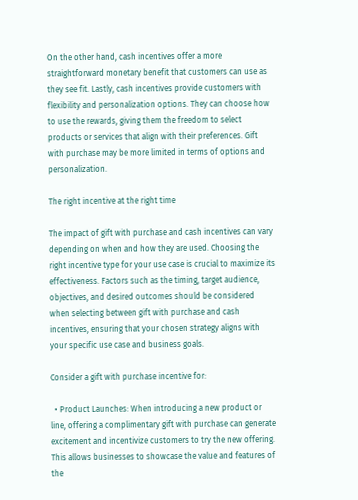On the other hand, cash incentives offer a more straightforward monetary benefit that customers can use as they see fit. Lastly, cash incentives provide customers with flexibility and personalization options. They can choose how to use the rewards, giving them the freedom to select products or services that align with their preferences. Gift with purchase may be more limited in terms of options and personalization.

The right incentive at the right time

The impact of gift with purchase and cash incentives can vary depending on when and how they are used. Choosing the right incentive type for your use case is crucial to maximize its effectiveness. Factors such as the timing, target audience, objectives, and desired outcomes should be considered when selecting between gift with purchase and cash incentives, ensuring that your chosen strategy aligns with your specific use case and business goals.

Consider a gift with purchase incentive for:

  • Product Launches: When introducing a new product or line, offering a complimentary gift with purchase can generate excitement and incentivize customers to try the new offering. This allows businesses to showcase the value and features of the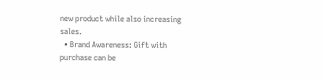new product while also increasing sales.
  • Brand Awareness: Gift with purchase can be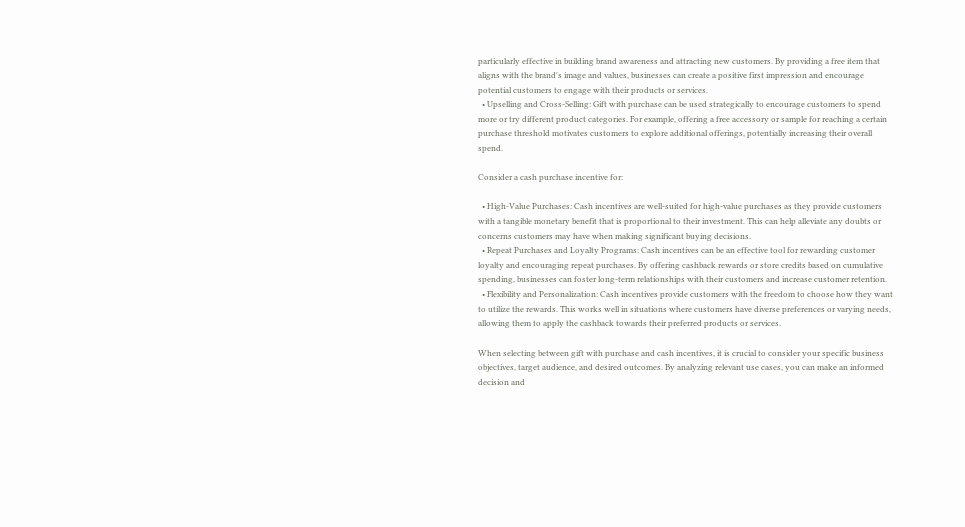particularly effective in building brand awareness and attracting new customers. By providing a free item that aligns with the brand's image and values, businesses can create a positive first impression and encourage potential customers to engage with their products or services.
  • Upselling and Cross-Selling: Gift with purchase can be used strategically to encourage customers to spend more or try different product categories. For example, offering a free accessory or sample for reaching a certain purchase threshold motivates customers to explore additional offerings, potentially increasing their overall spend.

Consider a cash purchase incentive for:

  • High-Value Purchases: Cash incentives are well-suited for high-value purchases as they provide customers with a tangible monetary benefit that is proportional to their investment. This can help alleviate any doubts or concerns customers may have when making significant buying decisions.
  • Repeat Purchases and Loyalty Programs: Cash incentives can be an effective tool for rewarding customer loyalty and encouraging repeat purchases. By offering cashback rewards or store credits based on cumulative spending, businesses can foster long-term relationships with their customers and increase customer retention.
  • Flexibility and Personalization: Cash incentives provide customers with the freedom to choose how they want to utilize the rewards. This works well in situations where customers have diverse preferences or varying needs, allowing them to apply the cashback towards their preferred products or services.

When selecting between gift with purchase and cash incentives, it is crucial to consider your specific business objectives, target audience, and desired outcomes. By analyzing relevant use cases, you can make an informed decision and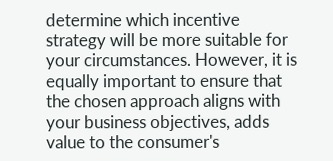determine which incentive strategy will be more suitable for your circumstances. However, it is equally important to ensure that the chosen approach aligns with your business objectives, adds value to the consumer's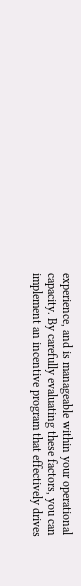experience, and is manageable within your operational capacity. By carefully evaluating these factors, you can implement an incentive program that effectively drives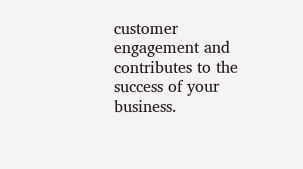customer engagement and contributes to the success of your business.